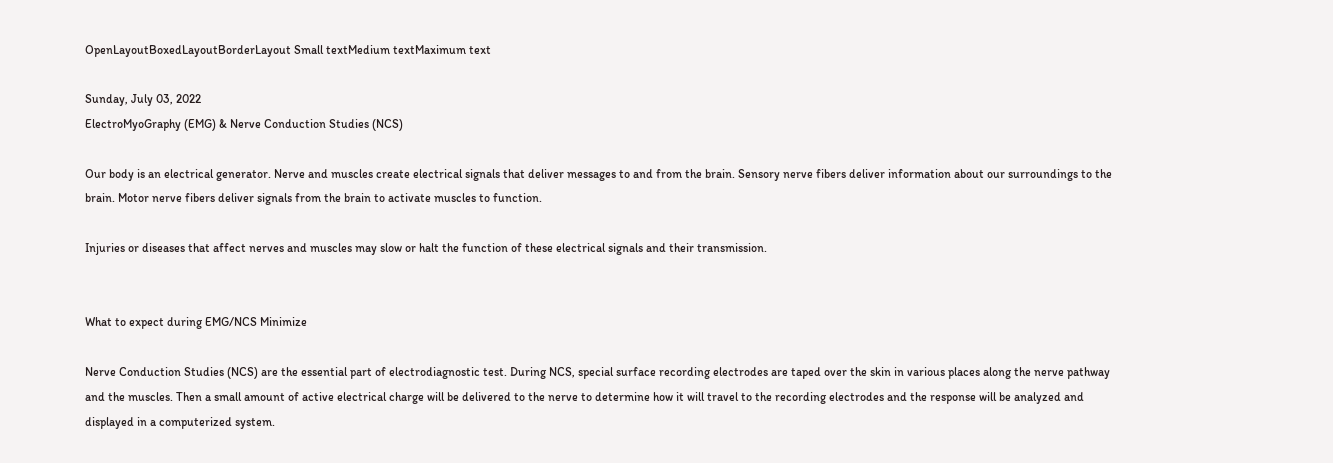OpenLayoutBoxedLayoutBorderLayout Small textMedium textMaximum text

Sunday, July 03, 2022
ElectroMyoGraphy (EMG) & Nerve Conduction Studies (NCS)

Our body is an electrical generator. Nerve and muscles create electrical signals that deliver messages to and from the brain. Sensory nerve fibers deliver information about our surroundings to the brain. Motor nerve fibers deliver signals from the brain to activate muscles to function.

Injuries or diseases that affect nerves and muscles may slow or halt the function of these electrical signals and their transmission.


What to expect during EMG/NCS Minimize

Nerve Conduction Studies (NCS) are the essential part of electrodiagnostic test. During NCS, special surface recording electrodes are taped over the skin in various places along the nerve pathway and the muscles. Then a small amount of active electrical charge will be delivered to the nerve to determine how it will travel to the recording electrodes and the response will be analyzed and displayed in a computerized system.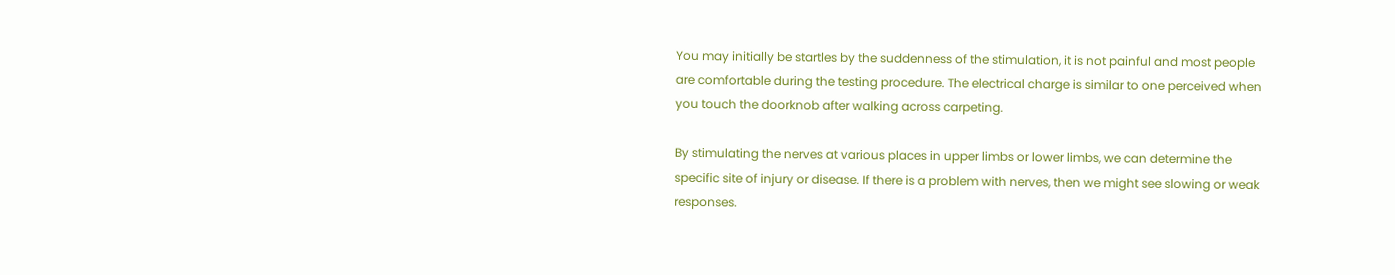You may initially be startles by the suddenness of the stimulation, it is not painful and most people are comfortable during the testing procedure. The electrical charge is similar to one perceived when you touch the doorknob after walking across carpeting.

By stimulating the nerves at various places in upper limbs or lower limbs, we can determine the specific site of injury or disease. If there is a problem with nerves, then we might see slowing or weak responses.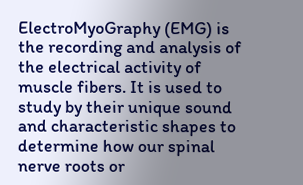ElectroMyoGraphy (EMG) is the recording and analysis of the electrical activity of muscle fibers. It is used to study by their unique sound and characteristic shapes to determine how our spinal nerve roots or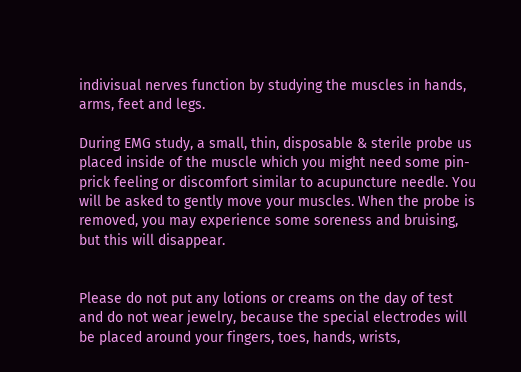indivisual nerves function by studying the muscles in hands, arms, feet and legs.

During EMG study, a small, thin, disposable & sterile probe us placed inside of the muscle which you might need some pin-prick feeling or discomfort similar to acupuncture needle. You will be asked to gently move your muscles. When the probe is removed, you may experience some soreness and bruising, but this will disappear.


Please do not put any lotions or creams on the day of test and do not wear jewelry, because the special electrodes will be placed around your fingers, toes, hands, wrists,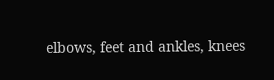elbows, feet and ankles, knees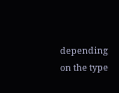depending on the type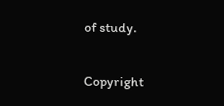of study.


Copyright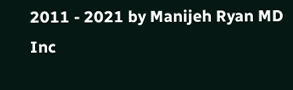2011 - 2021 by Manijeh Ryan MD Inc